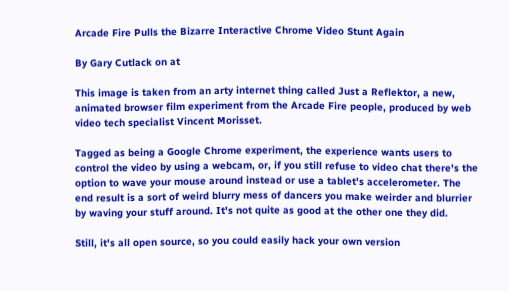Arcade Fire Pulls the Bizarre Interactive Chrome Video Stunt Again

By Gary Cutlack on at

This image is taken from an arty internet thing called Just a Reflektor, a new, animated browser film experiment from the Arcade Fire people, produced by web video tech specialist Vincent Morisset.

Tagged as being a Google Chrome experiment, the experience wants users to control the video by using a webcam, or, if you still refuse to video chat there's the option to wave your mouse around instead or use a tablet's accelerometer. The end result is a sort of weird blurry mess of dancers you make weirder and blurrier by waving your stuff around. It's not quite as good at the other one they did.

Still, it's all open source, so you could easily hack your own version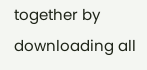together by downloading all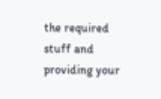the required stuff and providing your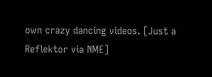own crazy dancing videos. [Just a Reflektor via NME]